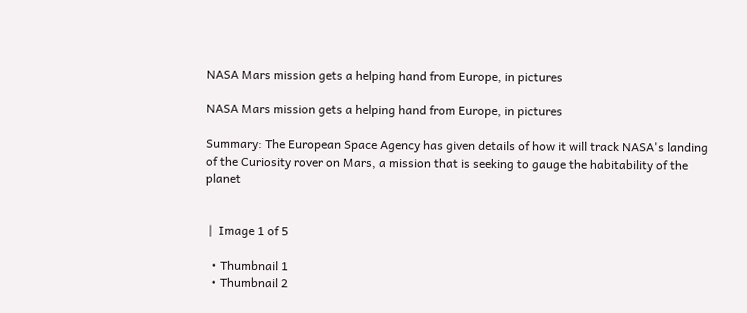NASA Mars mission gets a helping hand from Europe, in pictures

NASA Mars mission gets a helping hand from Europe, in pictures

Summary: The European Space Agency has given details of how it will track NASA's landing of the Curiosity rover on Mars, a mission that is seeking to gauge the habitability of the planet


 |  Image 1 of 5

  • Thumbnail 1
  • Thumbnail 2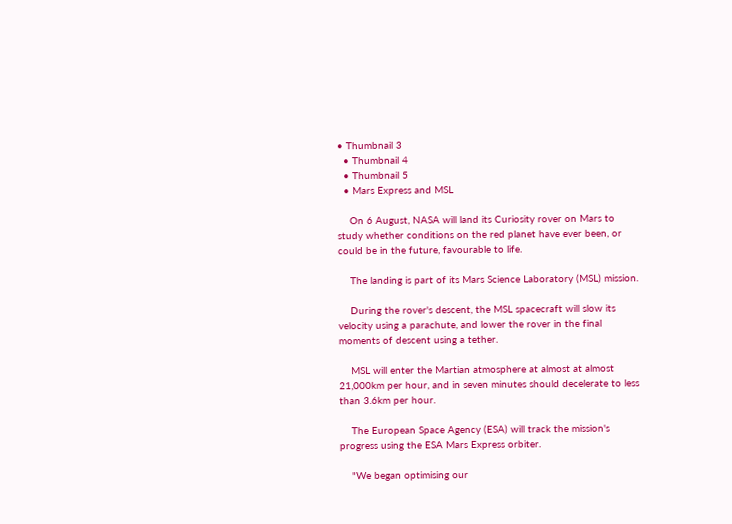• Thumbnail 3
  • Thumbnail 4
  • Thumbnail 5
  • Mars Express and MSL

    On 6 August, NASA will land its Curiosity rover on Mars to study whether conditions on the red planet have ever been, or could be in the future, favourable to life.

    The landing is part of its Mars Science Laboratory (MSL) mission.

    During the rover's descent, the MSL spacecraft will slow its velocity using a parachute, and lower the rover in the final moments of descent using a tether.

    MSL will enter the Martian atmosphere at almost at almost 21,000km per hour, and in seven minutes should decelerate to less than 3.6km per hour.

    The European Space Agency (ESA) will track the mission's progress using the ESA Mars Express orbiter.

    "We began optimising our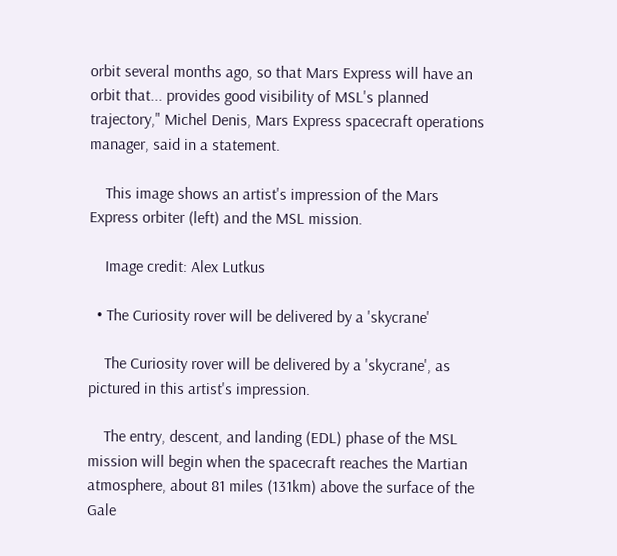orbit several months ago, so that Mars Express will have an orbit that... provides good visibility of MSL's planned trajectory," Michel Denis, Mars Express spacecraft operations manager, said in a statement.

    This image shows an artist's impression of the Mars Express orbiter (left) and the MSL mission.

    Image credit: Alex Lutkus

  • The Curiosity rover will be delivered by a 'skycrane'

    The Curiosity rover will be delivered by a 'skycrane', as pictured in this artist's impression.

    The entry, descent, and landing (EDL) phase of the MSL mission will begin when the spacecraft reaches the Martian atmosphere, about 81 miles (131km) above the surface of the Gale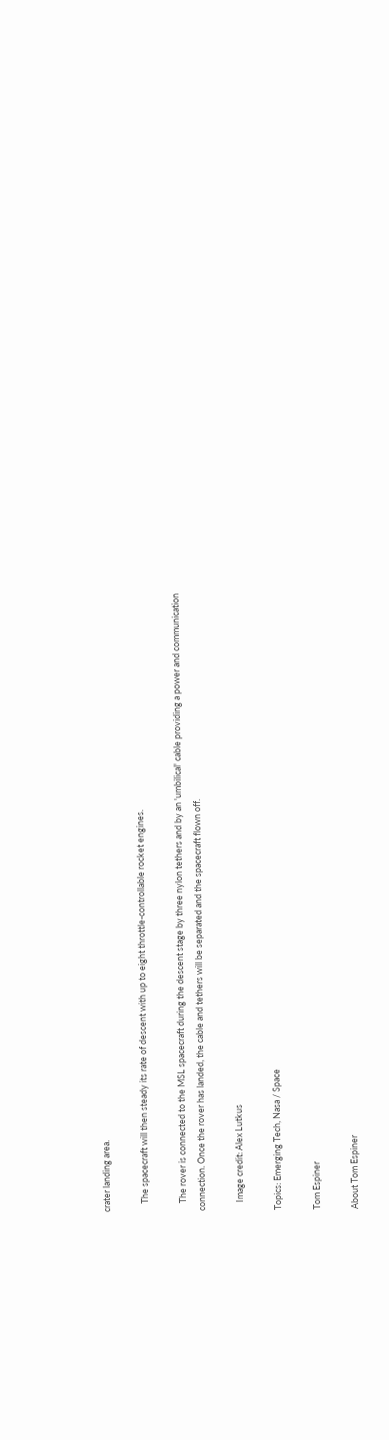crater landing area.

    The spacecraft will then steady its rate of descent with up to eight throttle-controllable rocket engines.

    The rover is connected to the MSL spacecraft during the descent stage by three nylon tethers and by an 'umbilical' cable providing a power and communication connection. Once the rover has landed, the cable and tethers will be separated and the spacecraft flown off.

    Image credit: Alex Lutkus

Topics: Emerging Tech, Nasa / Space

Tom Espiner

About Tom Espiner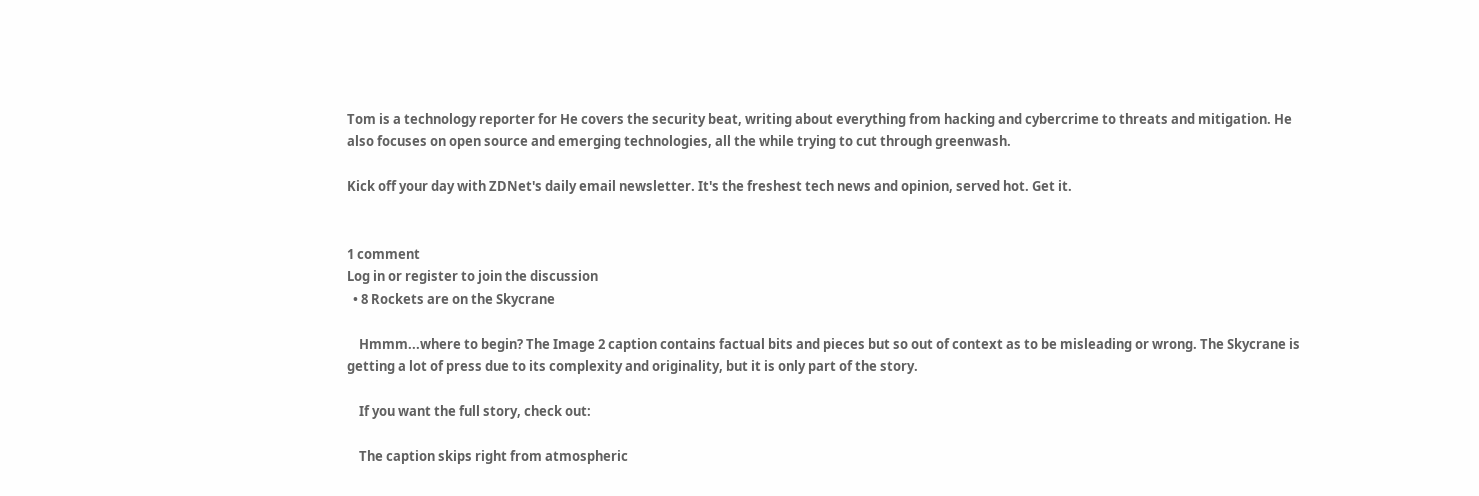Tom is a technology reporter for He covers the security beat, writing about everything from hacking and cybercrime to threats and mitigation. He also focuses on open source and emerging technologies, all the while trying to cut through greenwash.

Kick off your day with ZDNet's daily email newsletter. It's the freshest tech news and opinion, served hot. Get it.


1 comment
Log in or register to join the discussion
  • 8 Rockets are on the Skycrane

    Hmmm...where to begin? The Image 2 caption contains factual bits and pieces but so out of context as to be misleading or wrong. The Skycrane is getting a lot of press due to its complexity and originality, but it is only part of the story.

    If you want the full story, check out:

    The caption skips right from atmospheric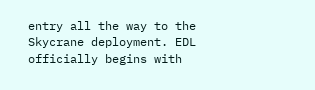entry all the way to the Skycrane deployment. EDL officially begins with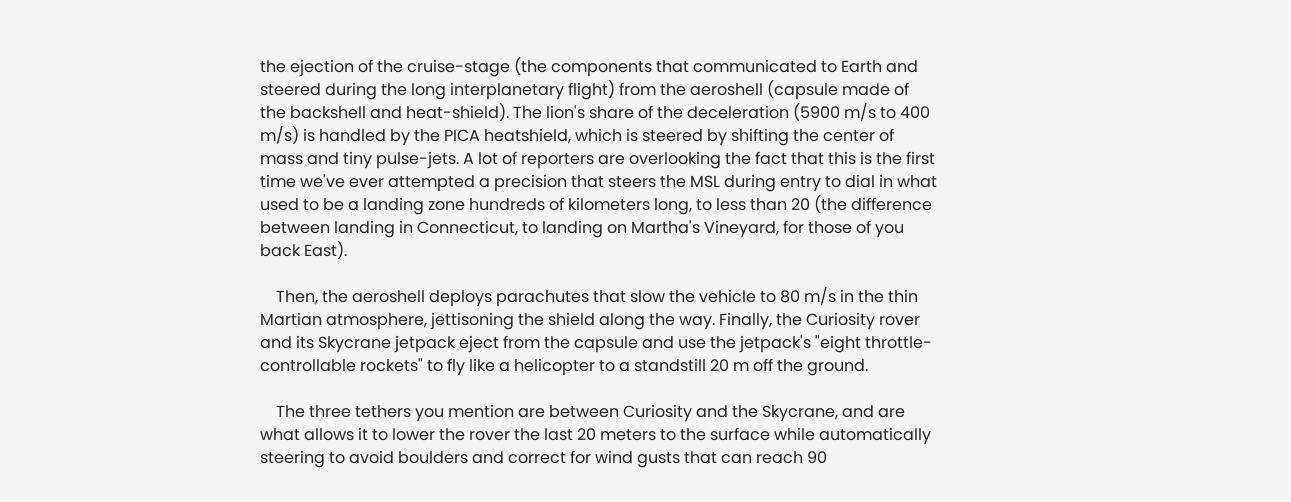the ejection of the cruise-stage (the components that communicated to Earth and steered during the long interplanetary flight) from the aeroshell (capsule made of the backshell and heat-shield). The lion's share of the deceleration (5900 m/s to 400 m/s) is handled by the PICA heatshield, which is steered by shifting the center of mass and tiny pulse-jets. A lot of reporters are overlooking the fact that this is the first time we've ever attempted a precision that steers the MSL during entry to dial in what used to be a landing zone hundreds of kilometers long, to less than 20 (the difference between landing in Connecticut, to landing on Martha's Vineyard, for those of you back East).

    Then, the aeroshell deploys parachutes that slow the vehicle to 80 m/s in the thin Martian atmosphere, jettisoning the shield along the way. Finally, the Curiosity rover and its Skycrane jetpack eject from the capsule and use the jetpack's "eight throttle-controllable rockets" to fly like a helicopter to a standstill 20 m off the ground.

    The three tethers you mention are between Curiosity and the Skycrane, and are what allows it to lower the rover the last 20 meters to the surface while automatically steering to avoid boulders and correct for wind gusts that can reach 90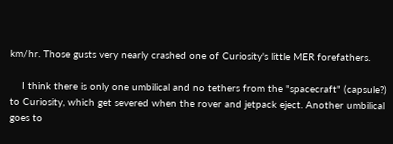km/hr. Those gusts very nearly crashed one of Curiosity's little MER forefathers.

    I think there is only one umbilical and no tethers from the "spacecraft" (capsule?) to Curiosity, which get severed when the rover and jetpack eject. Another umbilical goes to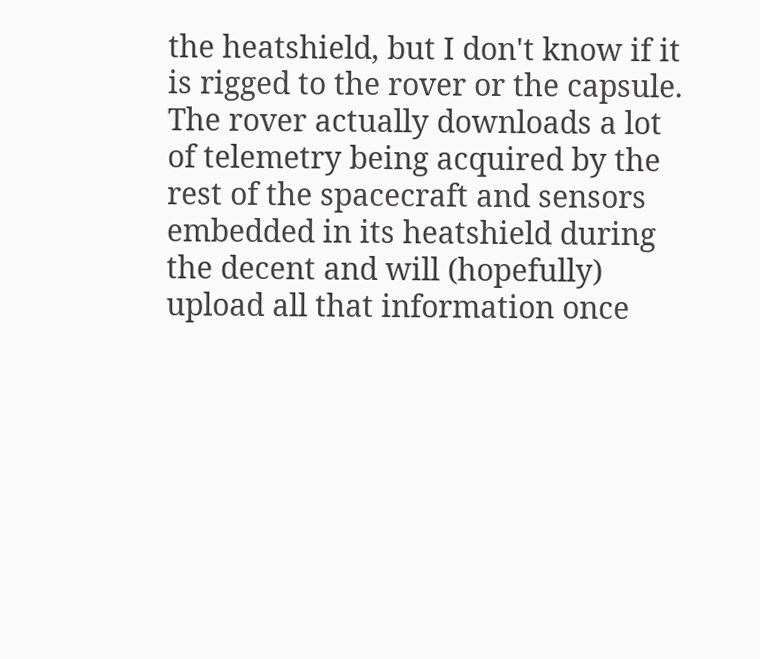the heatshield, but I don't know if it is rigged to the rover or the capsule. The rover actually downloads a lot of telemetry being acquired by the rest of the spacecraft and sensors embedded in its heatshield during the decent and will (hopefully) upload all that information once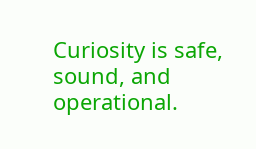Curiosity is safe, sound, and operational.